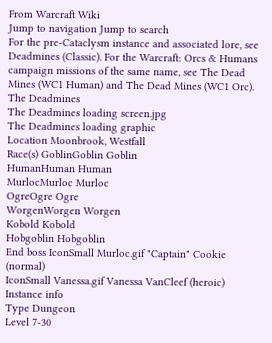From Warcraft Wiki
Jump to navigation Jump to search
For the pre-Cataclysm instance and associated lore, see Deadmines (Classic). For the Warcraft: Orcs & Humans campaign missions of the same name, see The Dead Mines (WC1 Human) and The Dead Mines (WC1 Orc).
The Deadmines
The Deadmines loading screen.jpg
The Deadmines loading graphic
Location Moonbrook, Westfall
Race(s) GoblinGoblin Goblin
HumanHuman Human
MurlocMurloc Murloc
OgreOgre Ogre
WorgenWorgen Worgen
Kobold Kobold
Hobgoblin Hobgoblin
End boss IconSmall Murloc.gif "Captain" Cookie (normal)
IconSmall Vanessa.gif Vanessa VanCleef (heroic)
Instance info
Type Dungeon
Level 7-30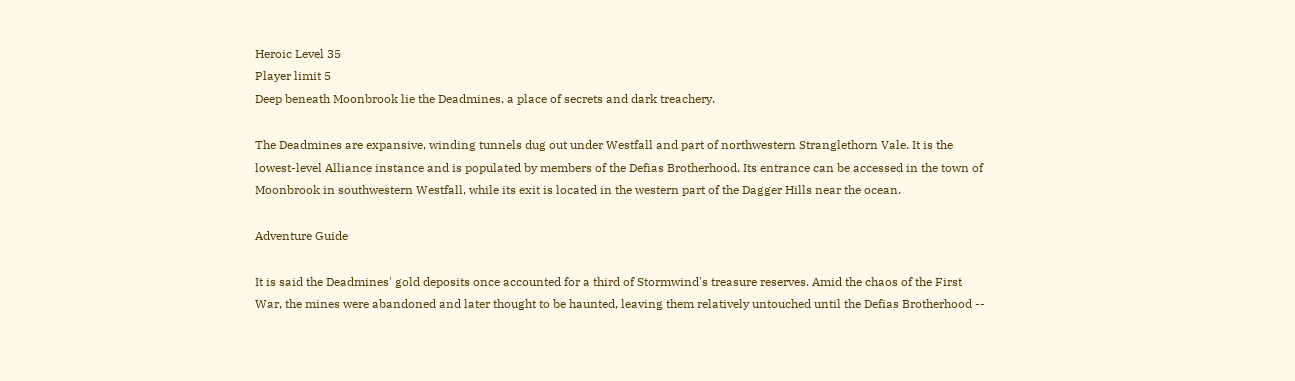Heroic Level 35
Player limit 5
Deep beneath Moonbrook lie the Deadmines, a place of secrets and dark treachery.

The Deadmines are expansive, winding tunnels dug out under Westfall and part of northwestern Stranglethorn Vale. It is the lowest-level Alliance instance and is populated by members of the Defias Brotherhood. Its entrance can be accessed in the town of Moonbrook in southwestern Westfall, while its exit is located in the western part of the Dagger Hills near the ocean.

Adventure Guide

It is said the Deadmines' gold deposits once accounted for a third of Stormwind's treasure reserves. Amid the chaos of the First War, the mines were abandoned and later thought to be haunted, leaving them relatively untouched until the Defias Brotherhood --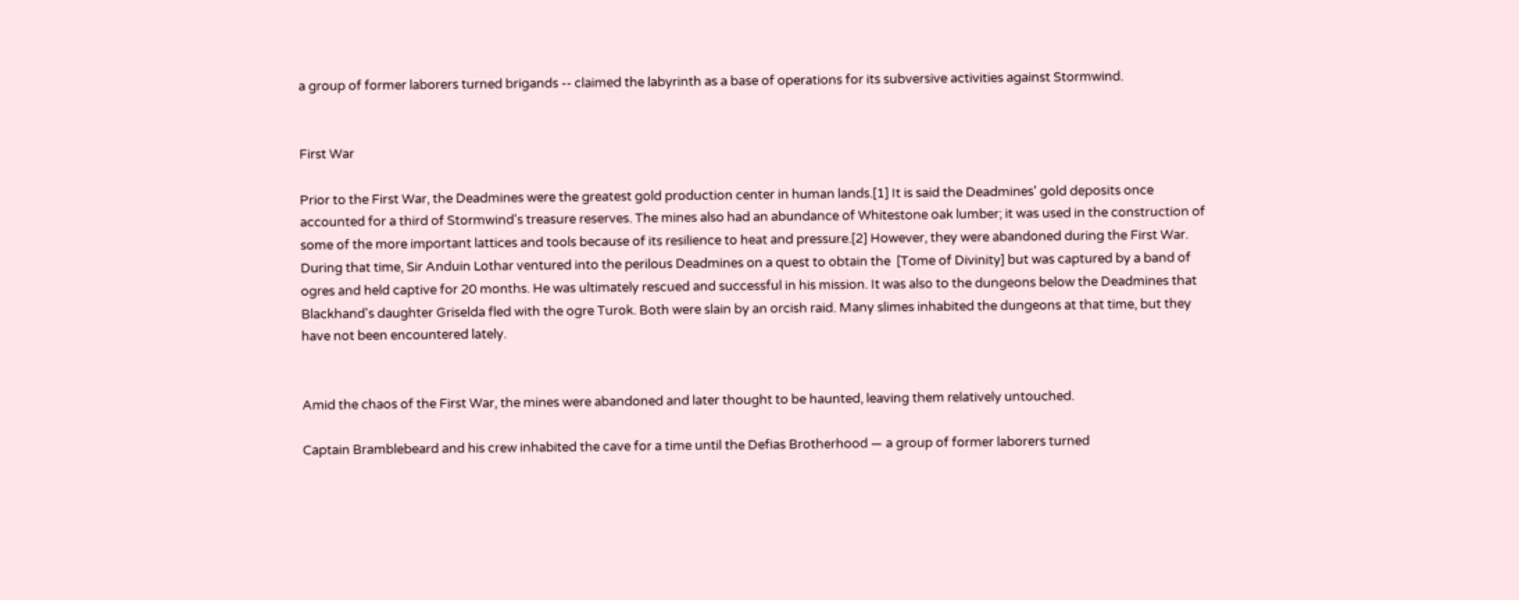a group of former laborers turned brigands -- claimed the labyrinth as a base of operations for its subversive activities against Stormwind.


First War

Prior to the First War, the Deadmines were the greatest gold production center in human lands.[1] It is said the Deadmines' gold deposits once accounted for a third of Stormwind's treasure reserves. The mines also had an abundance of Whitestone oak lumber; it was used in the construction of some of the more important lattices and tools because of its resilience to heat and pressure.[2] However, they were abandoned during the First War. During that time, Sir Anduin Lothar ventured into the perilous Deadmines on a quest to obtain the  [Tome of Divinity] but was captured by a band of ogres and held captive for 20 months. He was ultimately rescued and successful in his mission. It was also to the dungeons below the Deadmines that Blackhand's daughter Griselda fled with the ogre Turok. Both were slain by an orcish raid. Many slimes inhabited the dungeons at that time, but they have not been encountered lately.


Amid the chaos of the First War, the mines were abandoned and later thought to be haunted, leaving them relatively untouched.

Captain Bramblebeard and his crew inhabited the cave for a time until the Defias Brotherhood — a group of former laborers turned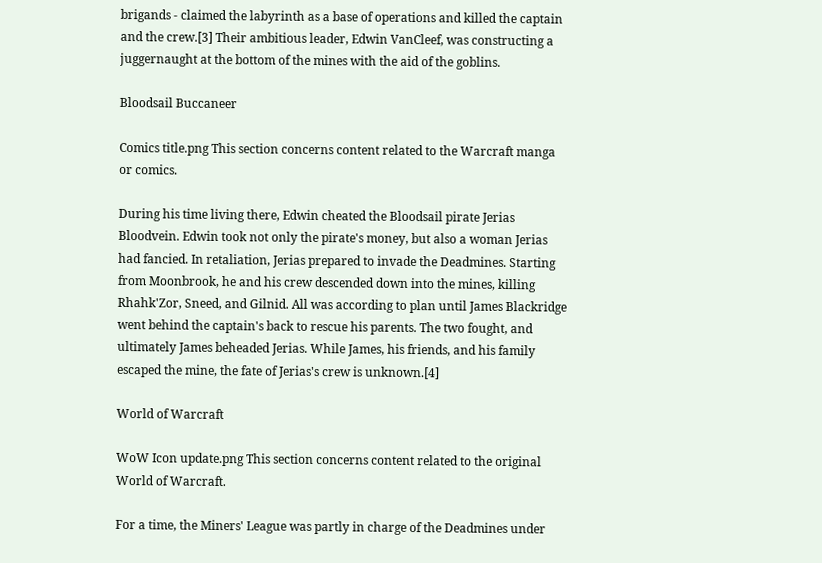brigands - claimed the labyrinth as a base of operations and killed the captain and the crew.[3] Their ambitious leader, Edwin VanCleef, was constructing a juggernaught at the bottom of the mines with the aid of the goblins.

Bloodsail Buccaneer

Comics title.png This section concerns content related to the Warcraft manga or comics.

During his time living there, Edwin cheated the Bloodsail pirate Jerias Bloodvein. Edwin took not only the pirate's money, but also a woman Jerias had fancied. In retaliation, Jerias prepared to invade the Deadmines. Starting from Moonbrook, he and his crew descended down into the mines, killing Rhahk'Zor, Sneed, and Gilnid. All was according to plan until James Blackridge went behind the captain's back to rescue his parents. The two fought, and ultimately James beheaded Jerias. While James, his friends, and his family escaped the mine, the fate of Jerias's crew is unknown.[4]

World of Warcraft

WoW Icon update.png This section concerns content related to the original World of Warcraft.

For a time, the Miners' League was partly in charge of the Deadmines under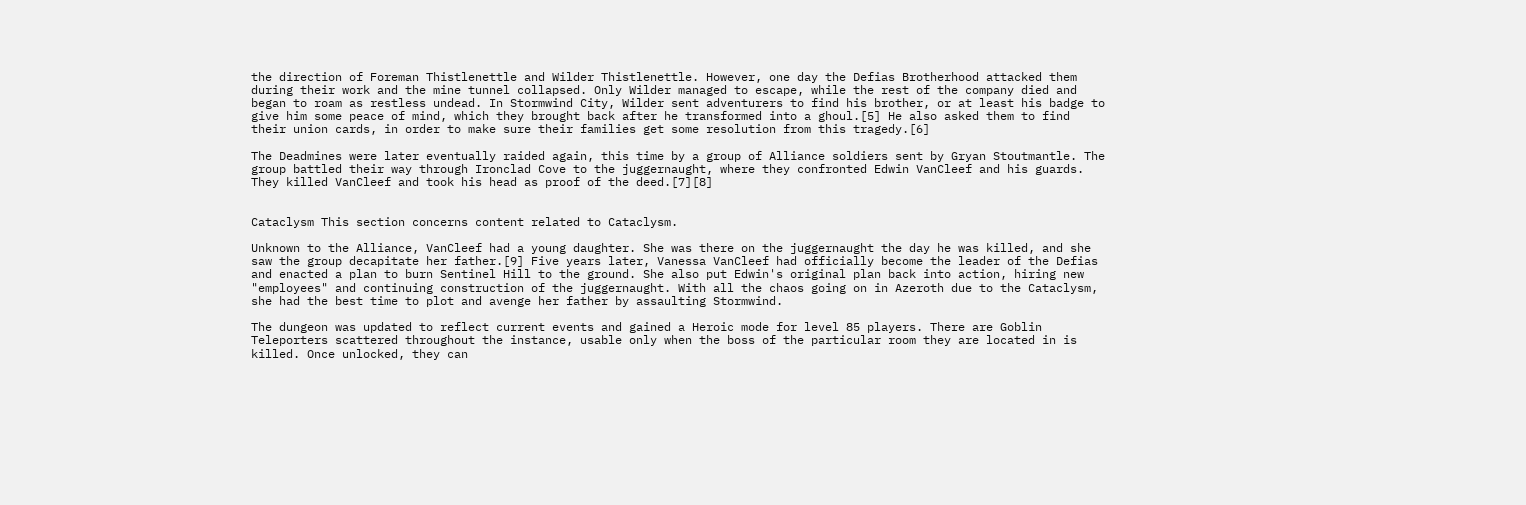the direction of Foreman Thistlenettle and Wilder Thistlenettle. However, one day the Defias Brotherhood attacked them during their work and the mine tunnel collapsed. Only Wilder managed to escape, while the rest of the company died and began to roam as restless undead. In Stormwind City, Wilder sent adventurers to find his brother, or at least his badge to give him some peace of mind, which they brought back after he transformed into a ghoul.[5] He also asked them to find their union cards, in order to make sure their families get some resolution from this tragedy.[6]

The Deadmines were later eventually raided again, this time by a group of Alliance soldiers sent by Gryan Stoutmantle. The group battled their way through Ironclad Cove to the juggernaught, where they confronted Edwin VanCleef and his guards. They killed VanCleef and took his head as proof of the deed.[7][8]


Cataclysm This section concerns content related to Cataclysm.

Unknown to the Alliance, VanCleef had a young daughter. She was there on the juggernaught the day he was killed, and she saw the group decapitate her father.[9] Five years later, Vanessa VanCleef had officially become the leader of the Defias and enacted a plan to burn Sentinel Hill to the ground. She also put Edwin's original plan back into action, hiring new "employees" and continuing construction of the juggernaught. With all the chaos going on in Azeroth due to the Cataclysm, she had the best time to plot and avenge her father by assaulting Stormwind.

The dungeon was updated to reflect current events and gained a Heroic mode for level 85 players. There are Goblin Teleporters scattered throughout the instance, usable only when the boss of the particular room they are located in is killed. Once unlocked, they can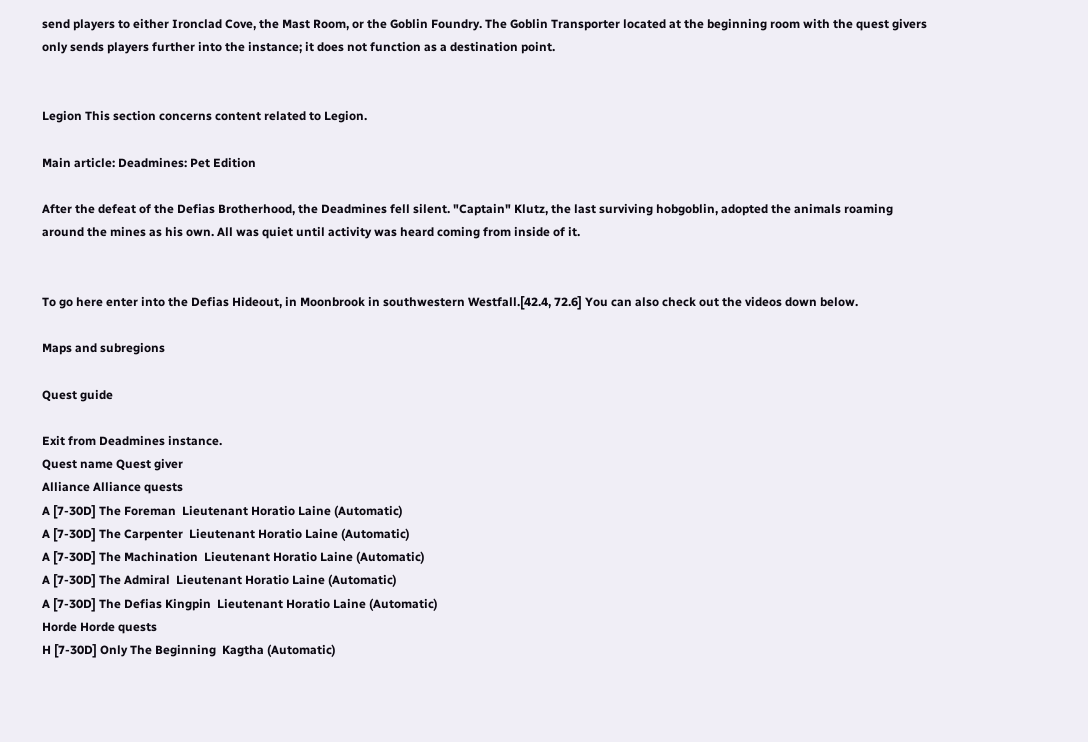send players to either Ironclad Cove, the Mast Room, or the Goblin Foundry. The Goblin Transporter located at the beginning room with the quest givers only sends players further into the instance; it does not function as a destination point.


Legion This section concerns content related to Legion.

Main article: Deadmines: Pet Edition

After the defeat of the Defias Brotherhood, the Deadmines fell silent. "Captain" Klutz, the last surviving hobgoblin, adopted the animals roaming around the mines as his own. All was quiet until activity was heard coming from inside of it.


To go here enter into the Defias Hideout, in Moonbrook in southwestern Westfall.[42.4, 72.6] You can also check out the videos down below.

Maps and subregions

Quest guide

Exit from Deadmines instance.
Quest name Quest giver
Alliance Alliance quests
A [7-30D] The Foreman  Lieutenant Horatio Laine (Automatic)
A [7-30D] The Carpenter  Lieutenant Horatio Laine (Automatic)
A [7-30D] The Machination  Lieutenant Horatio Laine (Automatic)
A [7-30D] The Admiral  Lieutenant Horatio Laine (Automatic)
A [7-30D] The Defias Kingpin  Lieutenant Horatio Laine (Automatic)
Horde Horde quests
H [7-30D] Only The Beginning  Kagtha (Automatic)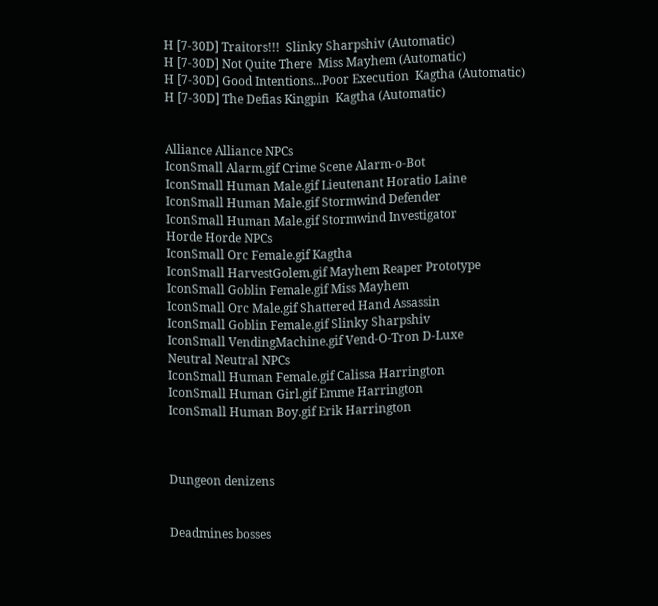H [7-30D] Traitors!!!  Slinky Sharpshiv (Automatic)
H [7-30D] Not Quite There  Miss Mayhem (Automatic)
H [7-30D] Good Intentions...Poor Execution  Kagtha (Automatic)
H [7-30D] The Defias Kingpin  Kagtha (Automatic)


Alliance Alliance NPCs
IconSmall Alarm.gif Crime Scene Alarm-o-Bot
IconSmall Human Male.gif Lieutenant Horatio Laine
IconSmall Human Male.gif Stormwind Defender
IconSmall Human Male.gif Stormwind Investigator
Horde Horde NPCs
IconSmall Orc Female.gif Kagtha
IconSmall HarvestGolem.gif Mayhem Reaper Prototype
IconSmall Goblin Female.gif Miss Mayhem
IconSmall Orc Male.gif Shattered Hand Assassin
IconSmall Goblin Female.gif Slinky Sharpshiv
IconSmall VendingMachine.gif Vend-O-Tron D-Luxe
Neutral Neutral NPCs
IconSmall Human Female.gif Calissa Harrington
IconSmall Human Girl.gif Emme Harrington
IconSmall Human Boy.gif Erik Harrington



Dungeon denizens


Deadmines bosses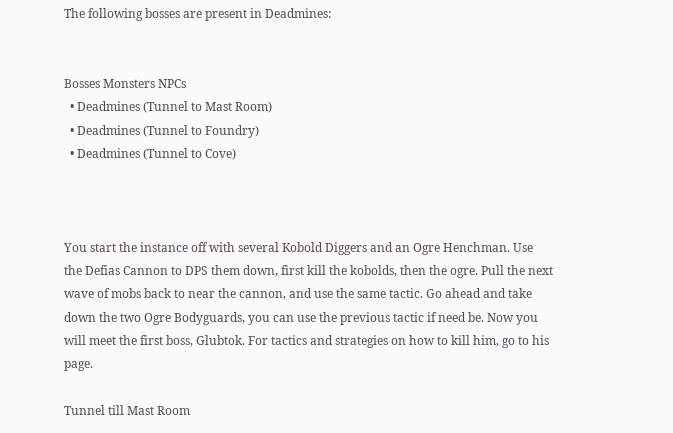The following bosses are present in Deadmines:


Bosses Monsters NPCs
  • Deadmines (Tunnel to Mast Room)
  • Deadmines (Tunnel to Foundry)
  • Deadmines (Tunnel to Cove)



You start the instance off with several Kobold Diggers and an Ogre Henchman. Use the Defias Cannon to DPS them down, first kill the kobolds, then the ogre. Pull the next wave of mobs back to near the cannon, and use the same tactic. Go ahead and take down the two Ogre Bodyguards, you can use the previous tactic if need be. Now you will meet the first boss, Glubtok. For tactics and strategies on how to kill him, go to his page.

Tunnel till Mast Room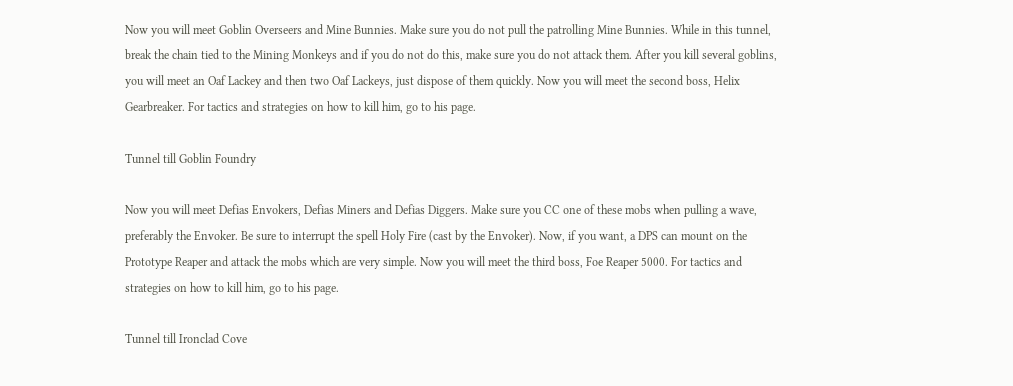Now you will meet Goblin Overseers and Mine Bunnies. Make sure you do not pull the patrolling Mine Bunnies. While in this tunnel, break the chain tied to the Mining Monkeys and if you do not do this, make sure you do not attack them. After you kill several goblins, you will meet an Oaf Lackey and then two Oaf Lackeys, just dispose of them quickly. Now you will meet the second boss, Helix Gearbreaker. For tactics and strategies on how to kill him, go to his page.

Tunnel till Goblin Foundry

Now you will meet Defias Envokers, Defias Miners and Defias Diggers. Make sure you CC one of these mobs when pulling a wave, preferably the Envoker. Be sure to interrupt the spell Holy Fire (cast by the Envoker). Now, if you want, a DPS can mount on the Prototype Reaper and attack the mobs which are very simple. Now you will meet the third boss, Foe Reaper 5000. For tactics and strategies on how to kill him, go to his page.

Tunnel till Ironclad Cove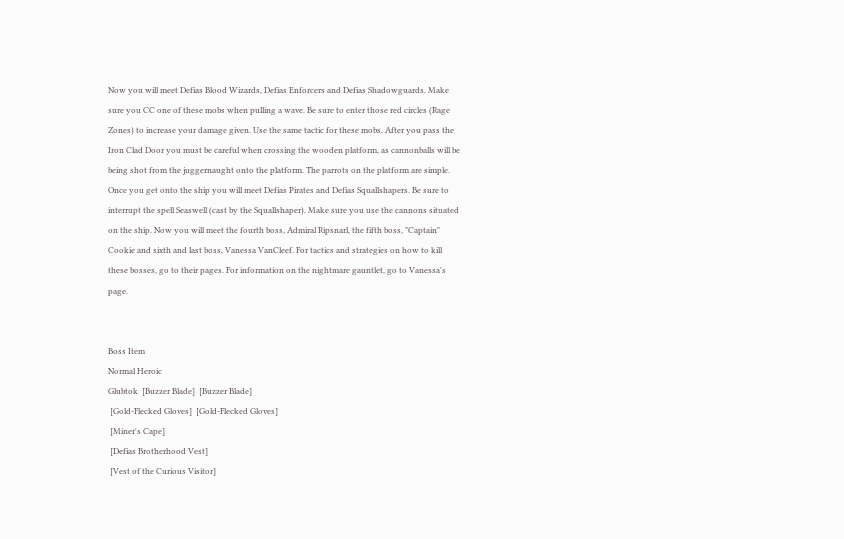Now you will meet Defias Blood Wizards, Defias Enforcers and Defias Shadowguards. Make sure you CC one of these mobs when pulling a wave. Be sure to enter those red circles (Rage Zones) to increase your damage given. Use the same tactic for these mobs. After you pass the Iron Clad Door you must be careful when crossing the wooden platform, as cannonballs will be being shot from the juggernaught onto the platform. The parrots on the platform are simple. Once you get onto the ship you will meet Defias Pirates and Defias Squallshapers. Be sure to interrupt the spell Seaswell (cast by the Squallshaper). Make sure you use the cannons situated on the ship. Now you will meet the fourth boss, Admiral Ripsnarl, the fifth boss, "Captain" Cookie and sixth and last boss, Vanessa VanCleef. For tactics and strategies on how to kill these bosses, go to their pages. For information on the nightmare gauntlet, go to Vanessa's page.


Boss Item
Normal Heroic
Glubtok  [Buzzer Blade]  [Buzzer Blade]
 [Gold-Flecked Gloves]  [Gold-Flecked Gloves]
 [Miner's Cape]
 [Defias Brotherhood Vest]
 [Vest of the Curious Visitor]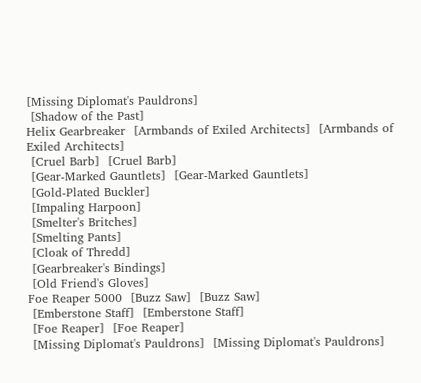[Missing Diplomat's Pauldrons]
 [Shadow of the Past]
Helix Gearbreaker  [Armbands of Exiled Architects]  [Armbands of Exiled Architects]
 [Cruel Barb]  [Cruel Barb]
 [Gear-Marked Gauntlets]  [Gear-Marked Gauntlets]
 [Gold-Plated Buckler]
 [Impaling Harpoon]
 [Smelter's Britches]
 [Smelting Pants]
 [Cloak of Thredd]
 [Gearbreaker's Bindings]
 [Old Friend's Gloves]
Foe Reaper 5000  [Buzz Saw]  [Buzz Saw]
 [Emberstone Staff]  [Emberstone Staff]
 [Foe Reaper]  [Foe Reaper]
 [Missing Diplomat's Pauldrons]  [Missing Diplomat's Pauldrons]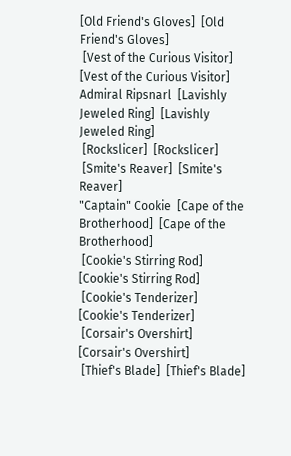[Old Friend's Gloves]  [Old Friend's Gloves]
 [Vest of the Curious Visitor]  [Vest of the Curious Visitor]
Admiral Ripsnarl  [Lavishly Jeweled Ring]  [Lavishly Jeweled Ring]
 [Rockslicer]  [Rockslicer]
 [Smite's Reaver]  [Smite's Reaver]
"Captain" Cookie  [Cape of the Brotherhood]  [Cape of the Brotherhood]
 [Cookie's Stirring Rod]  [Cookie's Stirring Rod]
 [Cookie's Tenderizer]  [Cookie's Tenderizer]
 [Corsair's Overshirt]  [Corsair's Overshirt]
 [Thief's Blade]  [Thief's Blade]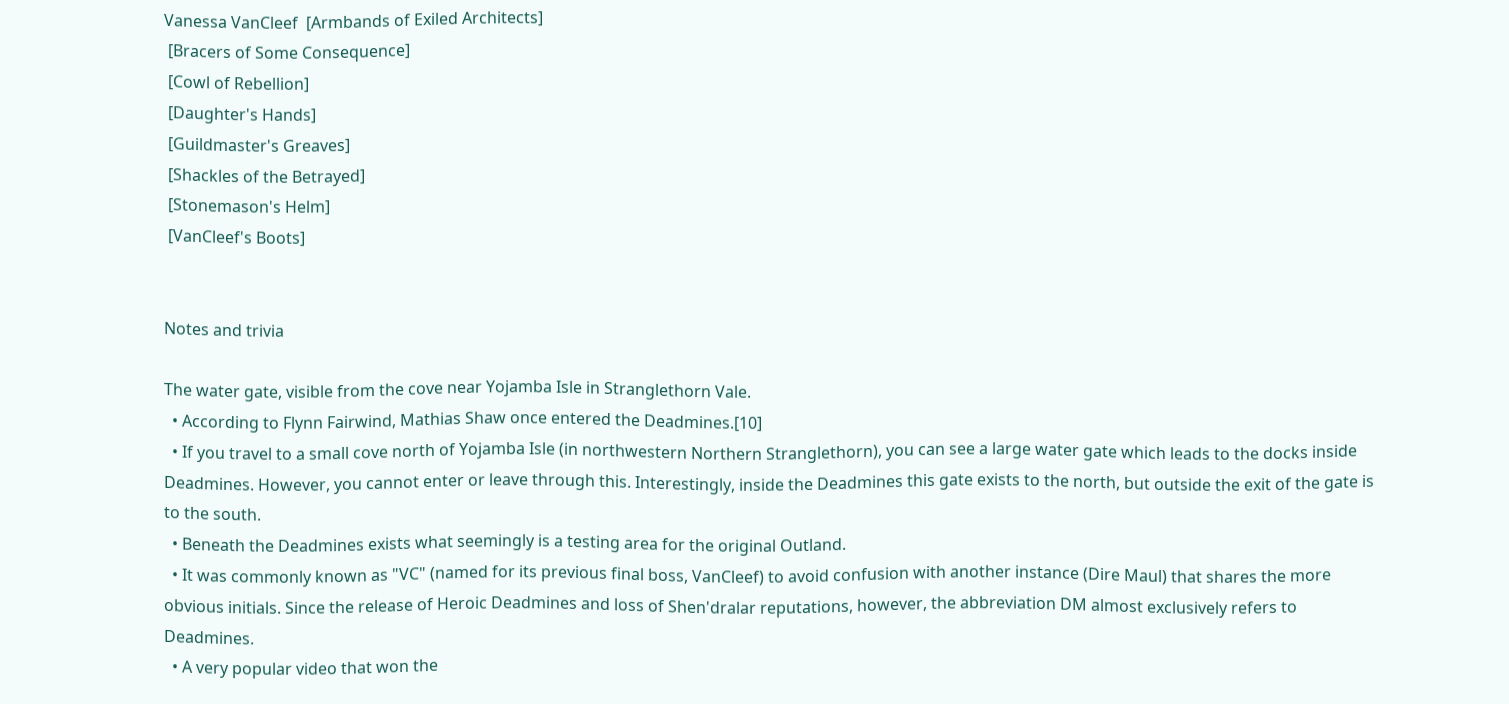Vanessa VanCleef  [Armbands of Exiled Architects]
 [Bracers of Some Consequence]
 [Cowl of Rebellion]
 [Daughter's Hands]
 [Guildmaster's Greaves]
 [Shackles of the Betrayed]
 [Stonemason's Helm]
 [VanCleef's Boots]


Notes and trivia

The water gate, visible from the cove near Yojamba Isle in Stranglethorn Vale.
  • According to Flynn Fairwind, Mathias Shaw once entered the Deadmines.[10]
  • If you travel to a small cove north of Yojamba Isle (in northwestern Northern Stranglethorn), you can see a large water gate which leads to the docks inside Deadmines. However, you cannot enter or leave through this. Interestingly, inside the Deadmines this gate exists to the north, but outside the exit of the gate is to the south.
  • Beneath the Deadmines exists what seemingly is a testing area for the original Outland.
  • It was commonly known as "VC" (named for its previous final boss, VanCleef) to avoid confusion with another instance (Dire Maul) that shares the more obvious initials. Since the release of Heroic Deadmines and loss of Shen'dralar reputations, however, the abbreviation DM almost exclusively refers to Deadmines.
  • A very popular video that won the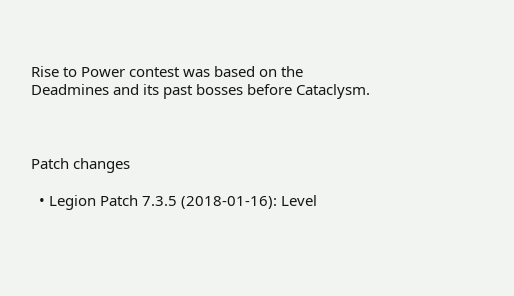Rise to Power contest was based on the Deadmines and its past bosses before Cataclysm.



Patch changes

  • Legion Patch 7.3.5 (2018-01-16): Level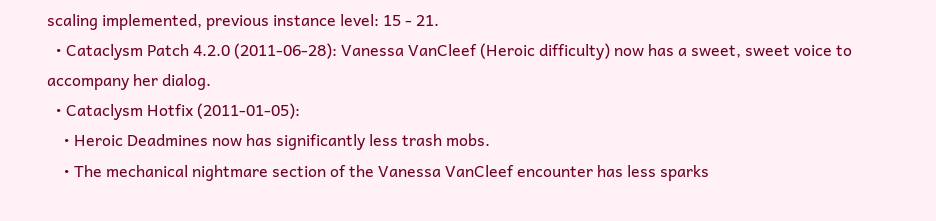scaling implemented, previous instance level: 15 - 21.
  • Cataclysm Patch 4.2.0 (2011-06-28): Vanessa VanCleef (Heroic difficulty) now has a sweet, sweet voice to accompany her dialog.
  • Cataclysm Hotfix (2011-01-05):
    • Heroic Deadmines now has significantly less trash mobs.
    • The mechanical nightmare section of the Vanessa VanCleef encounter has less sparks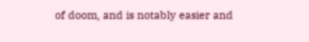of doom, and is notably easier and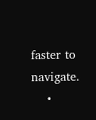faster to navigate.
    •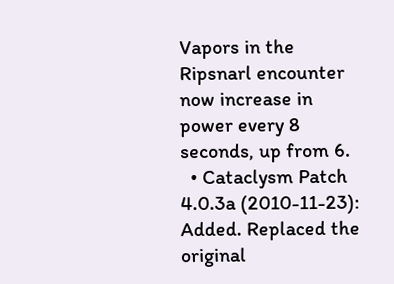Vapors in the Ripsnarl encounter now increase in power every 8 seconds, up from 6.
  • Cataclysm Patch 4.0.3a (2010-11-23): Added. Replaced the original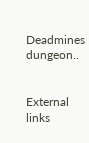Deadmines dungeon..


External links